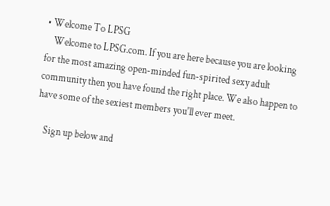• Welcome To LPSG
    Welcome to LPSG.com. If you are here because you are looking for the most amazing open-minded fun-spirited sexy adult community then you have found the right place. We also happen to have some of the sexiest members you'll ever meet.

    Sign up below and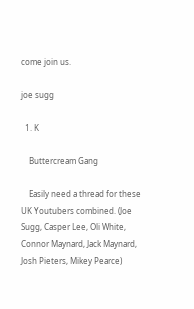come join us.

joe sugg

  1. K

    Buttercream Gang

    Easily need a thread for these UK Youtubers combined. (Joe Sugg, Casper Lee, Oli White, Connor Maynard, Jack Maynard, Josh Pieters, Mikey Pearce)